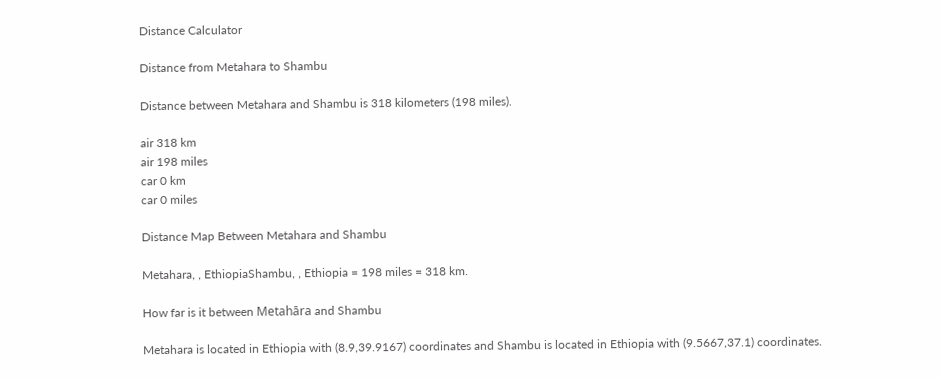Distance Calculator

Distance from Metahara to Shambu

Distance between Metahara and Shambu is 318 kilometers (198 miles).

air 318 km
air 198 miles
car 0 km
car 0 miles

Distance Map Between Metahara and Shambu

Metahara, , EthiopiaShambu, , Ethiopia = 198 miles = 318 km.

How far is it between Metahāra and Shambu

Metahara is located in Ethiopia with (8.9,39.9167) coordinates and Shambu is located in Ethiopia with (9.5667,37.1) coordinates.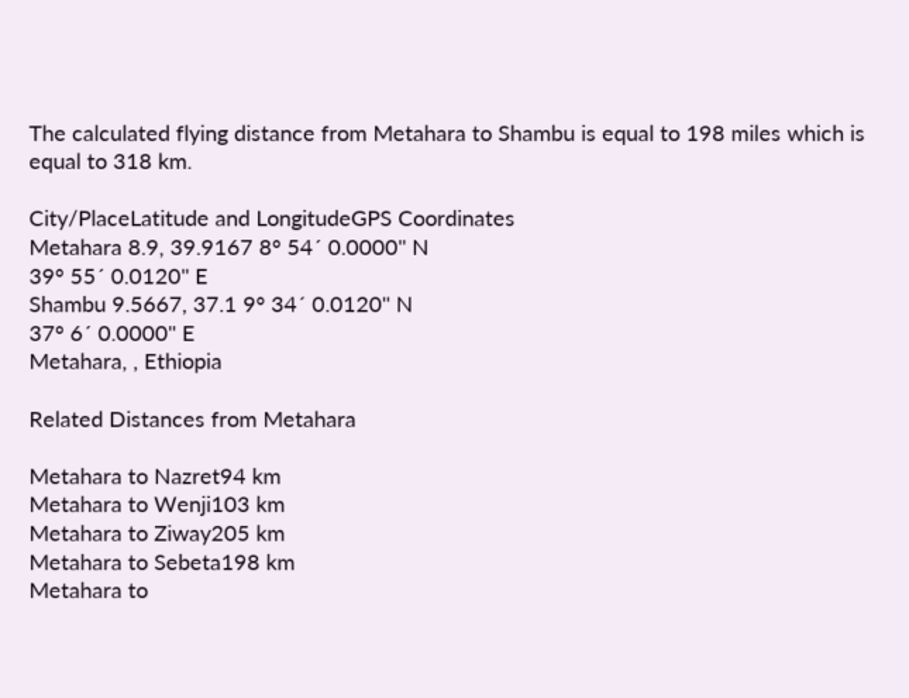The calculated flying distance from Metahara to Shambu is equal to 198 miles which is equal to 318 km.

City/PlaceLatitude and LongitudeGPS Coordinates
Metahara 8.9, 39.9167 8° 54´ 0.0000'' N
39° 55´ 0.0120'' E
Shambu 9.5667, 37.1 9° 34´ 0.0120'' N
37° 6´ 0.0000'' E
Metahara, , Ethiopia

Related Distances from Metahara

Metahara to Nazret94 km
Metahara to Wenji103 km
Metahara to Ziway205 km
Metahara to Sebeta198 km
Metahara to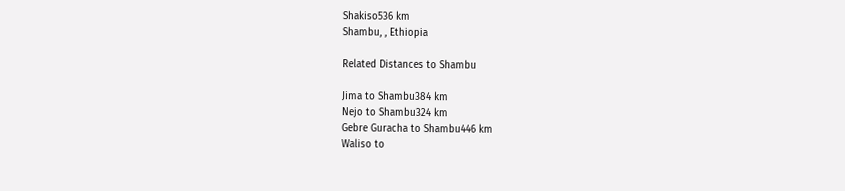Shakiso536 km
Shambu, , Ethiopia

Related Distances to Shambu

Jima to Shambu384 km
Nejo to Shambu324 km
Gebre Guracha to Shambu446 km
Waliso to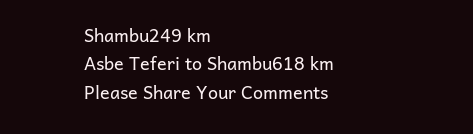Shambu249 km
Asbe Teferi to Shambu618 km
Please Share Your Comments